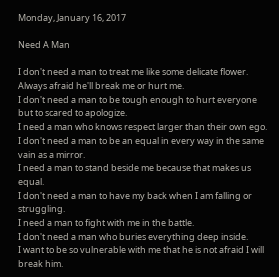Monday, January 16, 2017

Need A Man

I don't need a man to treat me like some delicate flower.
Always afraid he'll break me or hurt me.
I don't need a man to be tough enough to hurt everyone but to scared to apologize.
I need a man who knows respect larger than their own ego.
I don't need a man to be an equal in every way in the same vain as a mirror.
I need a man to stand beside me because that makes us equal.
I don't need a man to have my back when I am falling or struggling.
I need a man to fight with me in the battle.
I don't need a man who buries everything deep inside.
I want to be so vulnerable with me that he is not afraid I will break him.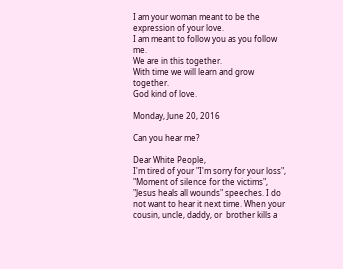I am your woman meant to be the expression of your love.
I am meant to follow you as you follow me.
We are in this together.
With time we will learn and grow together.
God kind of love.

Monday, June 20, 2016

Can you hear me?

Dear White People,
I'm tired of your "I'm sorry for your loss", "Moment of silence for the victims", "Jesus heals all wounds" speeches. I do not want to hear it next time. When your cousin, uncle, daddy, or  brother kills a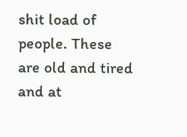shit load of people. These are old and tired and at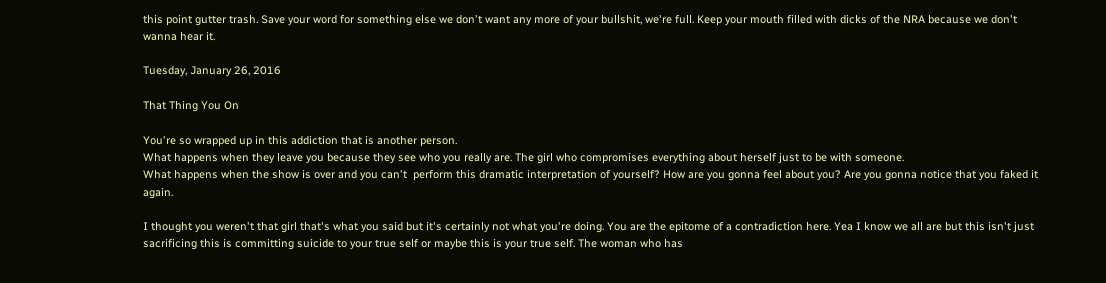this point gutter trash. Save your word for something else we don't want any more of your bullshit, we're full. Keep your mouth filled with dicks of the NRA because we don't wanna hear it.

Tuesday, January 26, 2016

That Thing You On

You're so wrapped up in this addiction that is another person.
What happens when they leave you because they see who you really are. The girl who compromises everything about herself just to be with someone.
What happens when the show is over and you can't  perform this dramatic interpretation of yourself? How are you gonna feel about you? Are you gonna notice that you faked it again.

I thought you weren't that girl that's what you said but it's certainly not what you're doing. You are the epitome of a contradiction here. Yea I know we all are but this isn't just sacrificing this is committing suicide to your true self or maybe this is your true self. The woman who has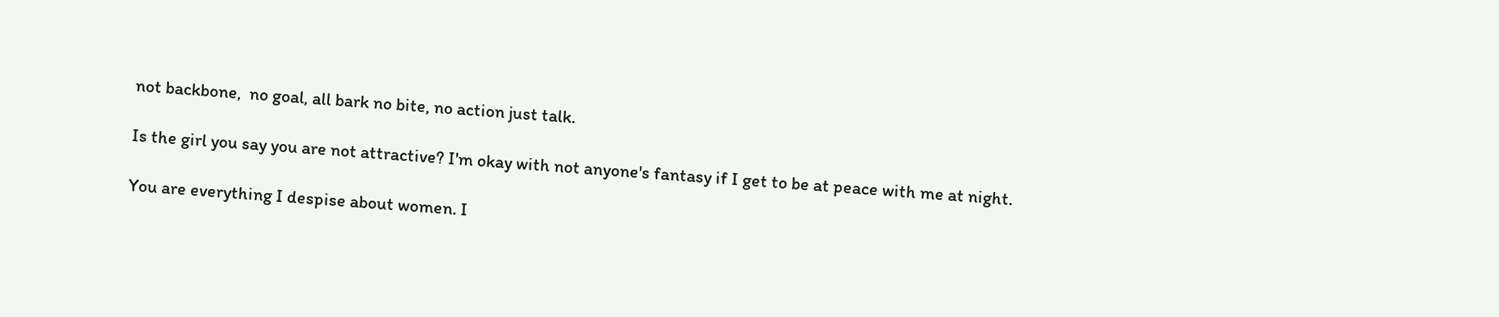not backbone,  no goal, all bark no bite, no action just talk.

Is the girl you say you are not attractive? I'm okay with not anyone's fantasy if I get to be at peace with me at night.

You are everything I despise about women. I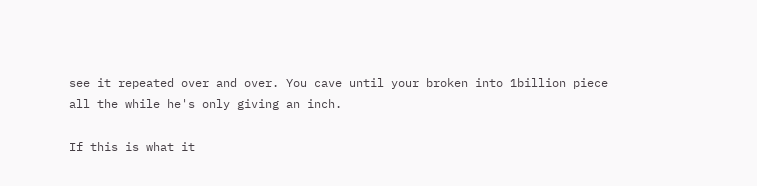see it repeated over and over. You cave until your broken into 1billion piece all the while he's only giving an inch.

If this is what it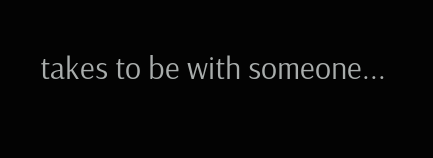takes to be with someone...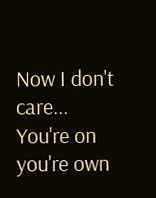Now I don't care...
You're on you're own